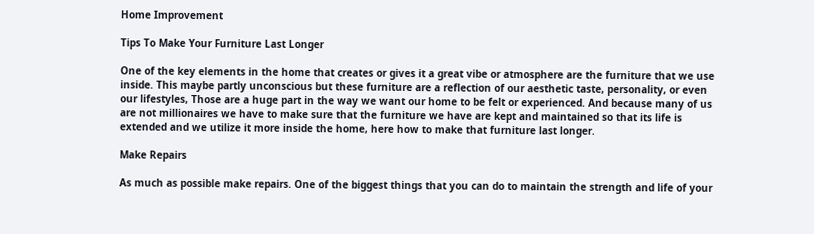Home Improvement

Tips To Make Your Furniture Last Longer

One of the key elements in the home that creates or gives it a great vibe or atmosphere are the furniture that we use inside. This maybe partly unconscious but these furniture are a reflection of our aesthetic taste, personality, or even our lifestyles, Those are a huge part in the way we want our home to be felt or experienced. And because many of us are not millionaires we have to make sure that the furniture we have are kept and maintained so that its life is extended and we utilize it more inside the home, here how to make that furniture last longer.

Make Repairs

As much as possible make repairs. One of the biggest things that you can do to maintain the strength and life of your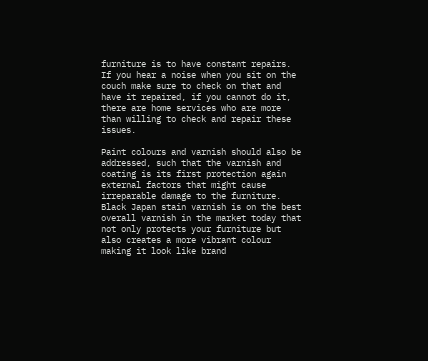furniture is to have constant repairs. If you hear a noise when you sit on the couch make sure to check on that and have it repaired, if you cannot do it, there are home services who are more than willing to check and repair these issues.

Paint colours and varnish should also be addressed, such that the varnish and coating is its first protection again external factors that might cause irreparable damage to the furniture. Black Japan stain varnish is on the best overall varnish in the market today that not only protects your furniture but also creates a more vibrant colour making it look like brand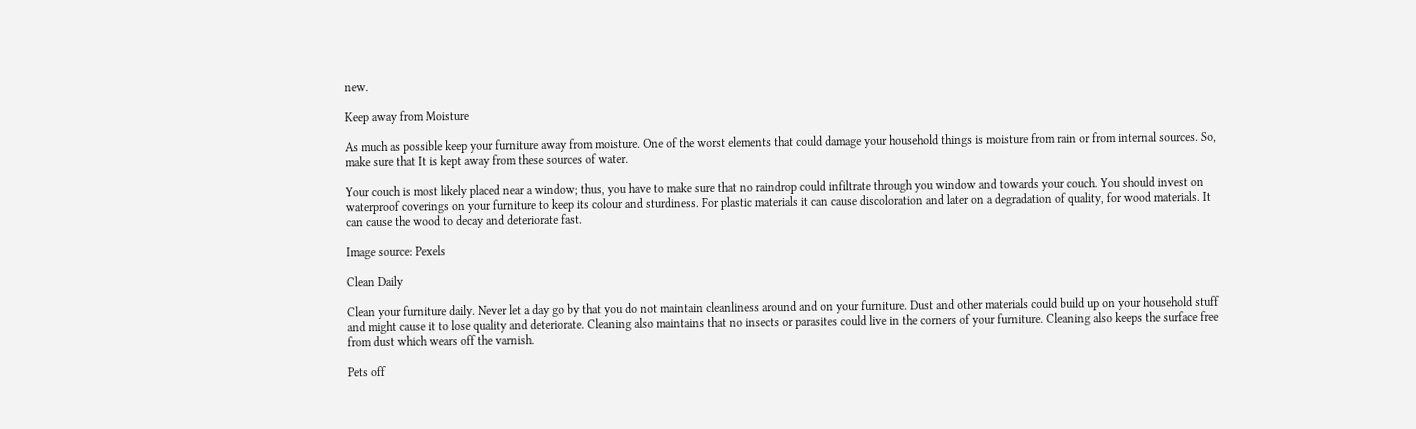new.

Keep away from Moisture

As much as possible keep your furniture away from moisture. One of the worst elements that could damage your household things is moisture from rain or from internal sources. So, make sure that It is kept away from these sources of water.

Your couch is most likely placed near a window; thus, you have to make sure that no raindrop could infiltrate through you window and towards your couch. You should invest on waterproof coverings on your furniture to keep its colour and sturdiness. For plastic materials it can cause discoloration and later on a degradation of quality, for wood materials. It can cause the wood to decay and deteriorate fast.

Image source: Pexels

Clean Daily

Clean your furniture daily. Never let a day go by that you do not maintain cleanliness around and on your furniture. Dust and other materials could build up on your household stuff and might cause it to lose quality and deteriorate. Cleaning also maintains that no insects or parasites could live in the corners of your furniture. Cleaning also keeps the surface free from dust which wears off the varnish.

Pets off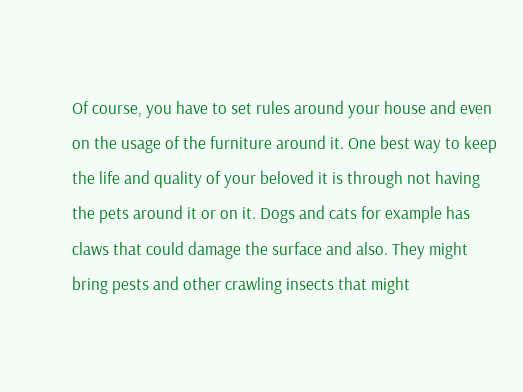Of course, you have to set rules around your house and even on the usage of the furniture around it. One best way to keep the life and quality of your beloved it is through not having the pets around it or on it. Dogs and cats for example has claws that could damage the surface and also. They might bring pests and other crawling insects that might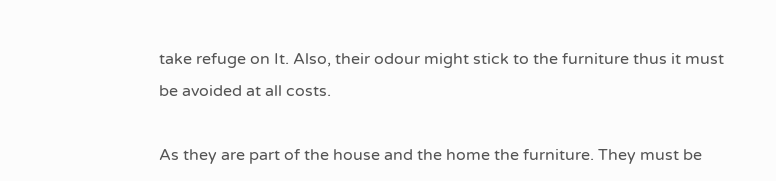take refuge on It. Also, their odour might stick to the furniture thus it must be avoided at all costs.

As they are part of the house and the home the furniture. They must be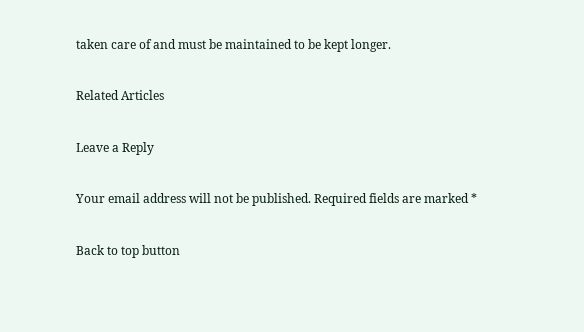taken care of and must be maintained to be kept longer.

Related Articles

Leave a Reply

Your email address will not be published. Required fields are marked *

Back to top button